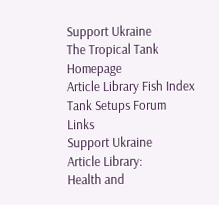Support Ukraine
The Tropical Tank Homepage
Article Library Fish Index Tank Setups Forum Links
Support Ukraine
Article Library:
Health and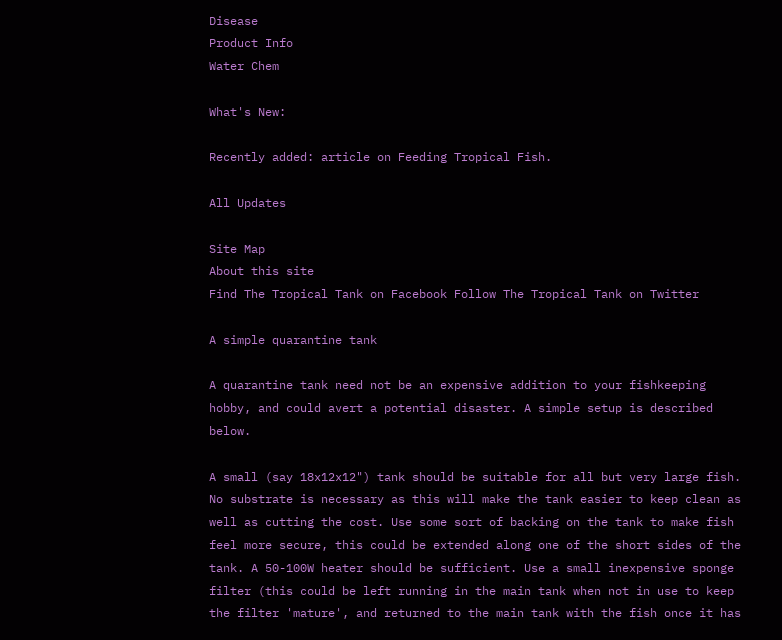Disease
Product Info
Water Chem

What's New:

Recently added: article on Feeding Tropical Fish.

All Updates

Site Map
About this site
Find The Tropical Tank on Facebook Follow The Tropical Tank on Twitter

A simple quarantine tank

A quarantine tank need not be an expensive addition to your fishkeeping hobby, and could avert a potential disaster. A simple setup is described below.

A small (say 18x12x12") tank should be suitable for all but very large fish. No substrate is necessary as this will make the tank easier to keep clean as well as cutting the cost. Use some sort of backing on the tank to make fish feel more secure, this could be extended along one of the short sides of the tank. A 50-100W heater should be sufficient. Use a small inexpensive sponge filter (this could be left running in the main tank when not in use to keep the filter 'mature', and returned to the main tank with the fish once it has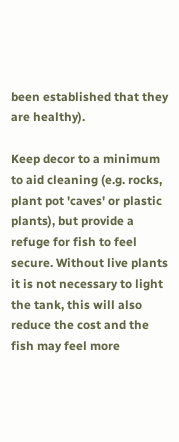been established that they are healthy).

Keep decor to a minimum to aid cleaning (e.g. rocks, plant pot 'caves' or plastic plants), but provide a refuge for fish to feel secure. Without live plants it is not necessary to light the tank, this will also reduce the cost and the fish may feel more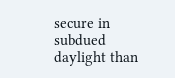secure in subdued daylight than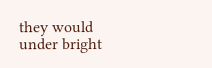they would under bright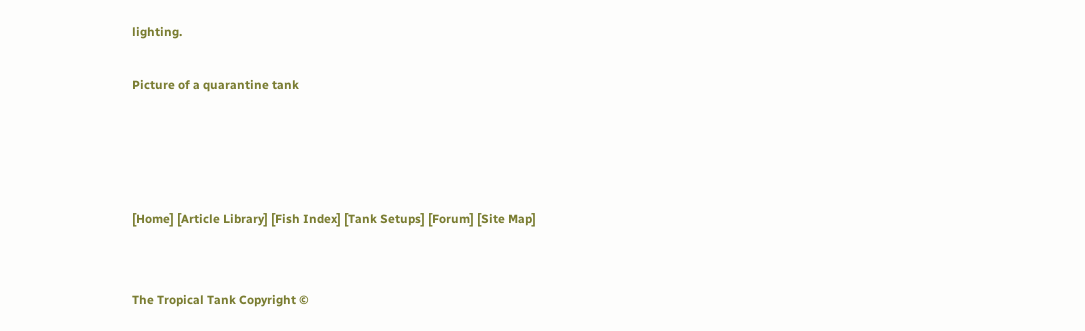lighting.

Picture of a quarantine tank




[Home] [Article Library] [Fish Index] [Tank Setups] [Forum] [Site Map]


The Tropical Tank Copyright ©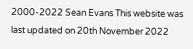2000-2022 Sean Evans This website was last updated on 20th November 2022